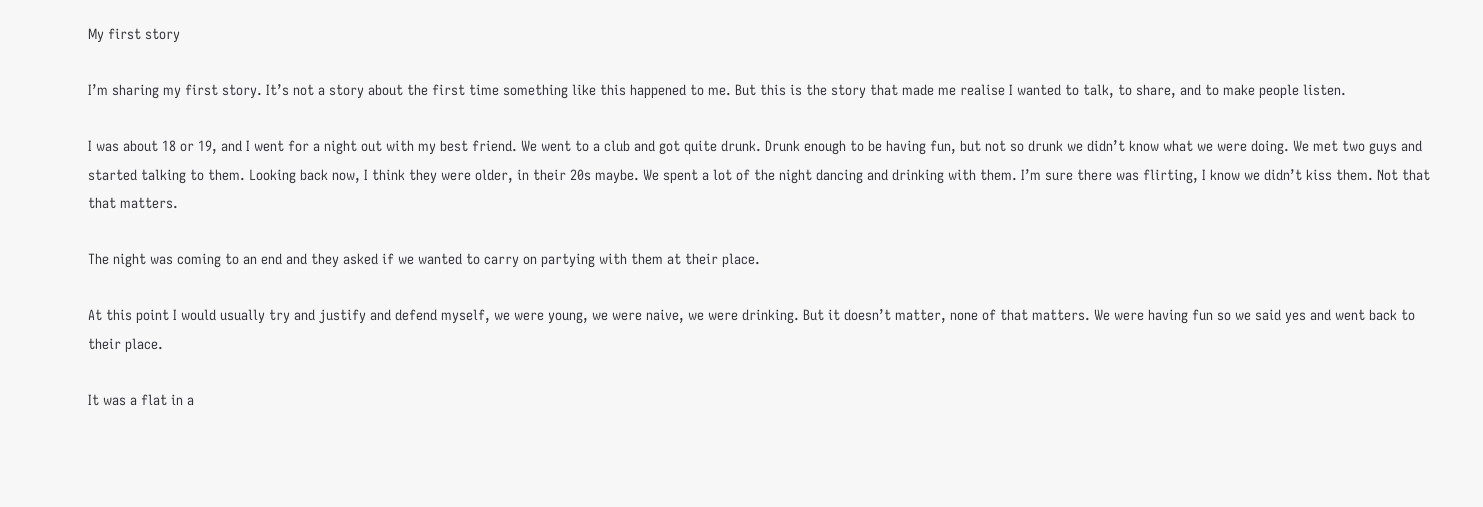My first story

I’m sharing my first story. It’s not a story about the first time something like this happened to me. But this is the story that made me realise I wanted to talk, to share, and to make people listen.

I was about 18 or 19, and I went for a night out with my best friend. We went to a club and got quite drunk. Drunk enough to be having fun, but not so drunk we didn’t know what we were doing. We met two guys and started talking to them. Looking back now, I think they were older, in their 20s maybe. We spent a lot of the night dancing and drinking with them. I’m sure there was flirting, I know we didn’t kiss them. Not that that matters.

The night was coming to an end and they asked if we wanted to carry on partying with them at their place.

At this point I would usually try and justify and defend myself, we were young, we were naive, we were drinking. But it doesn’t matter, none of that matters. We were having fun so we said yes and went back to their place.

It was a flat in a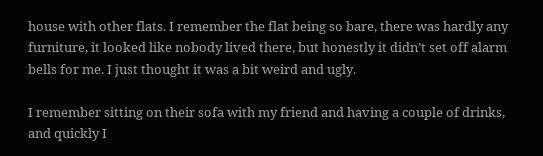house with other flats. I remember the flat being so bare, there was hardly any furniture, it looked like nobody lived there, but honestly it didn’t set off alarm bells for me. I just thought it was a bit weird and ugly.

I remember sitting on their sofa with my friend and having a couple of drinks, and quickly I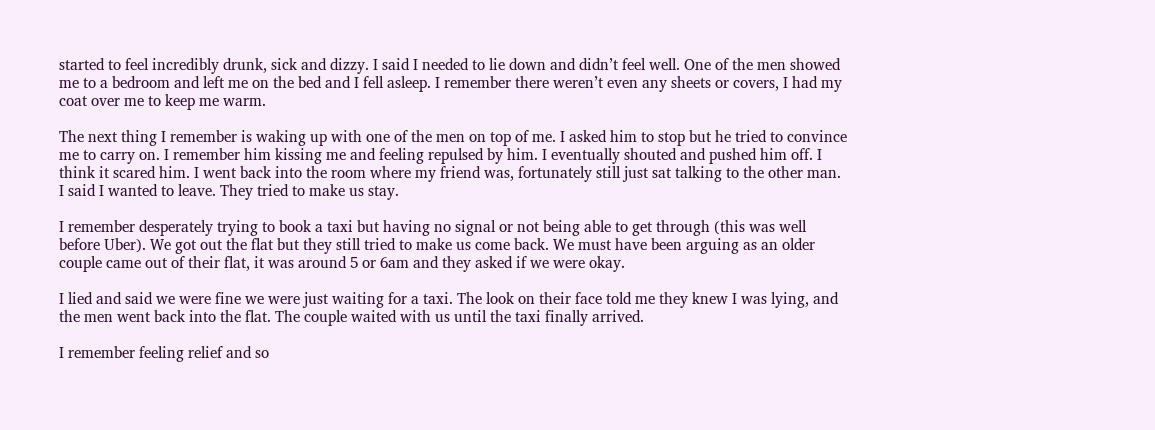started to feel incredibly drunk, sick and dizzy. I said I needed to lie down and didn’t feel well. One of the men showed me to a bedroom and left me on the bed and I fell asleep. I remember there weren’t even any sheets or covers, I had my coat over me to keep me warm.

The next thing I remember is waking up with one of the men on top of me. I asked him to stop but he tried to convince me to carry on. I remember him kissing me and feeling repulsed by him. I eventually shouted and pushed him off. I think it scared him. I went back into the room where my friend was, fortunately still just sat talking to the other man. I said I wanted to leave. They tried to make us stay.

I remember desperately trying to book a taxi but having no signal or not being able to get through (this was well before Uber). We got out the flat but they still tried to make us come back. We must have been arguing as an older couple came out of their flat, it was around 5 or 6am and they asked if we were okay.

I lied and said we were fine we were just waiting for a taxi. The look on their face told me they knew I was lying, and the men went back into the flat. The couple waited with us until the taxi finally arrived.

I remember feeling relief and so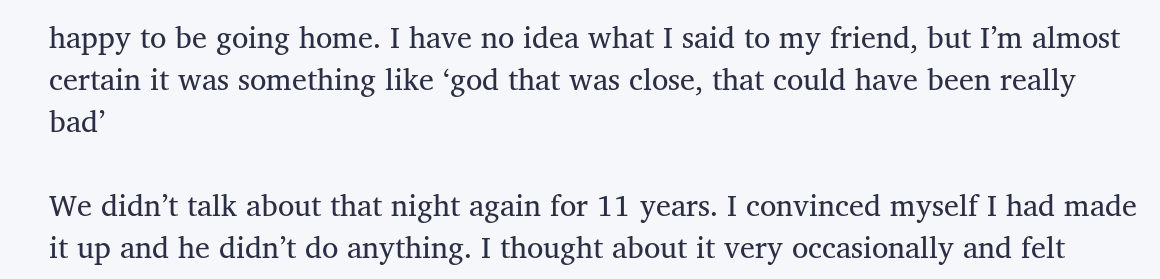happy to be going home. I have no idea what I said to my friend, but I’m almost certain it was something like ‘god that was close, that could have been really bad’

We didn’t talk about that night again for 11 years. I convinced myself I had made it up and he didn’t do anything. I thought about it very occasionally and felt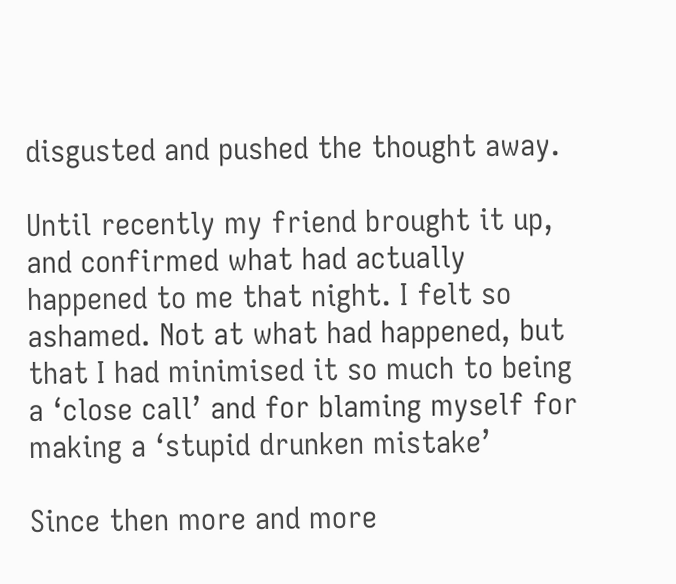disgusted and pushed the thought away.

Until recently my friend brought it up, and confirmed what had actually happened to me that night. I felt so ashamed. Not at what had happened, but that I had minimised it so much to being a ‘close call’ and for blaming myself for making a ‘stupid drunken mistake’

Since then more and more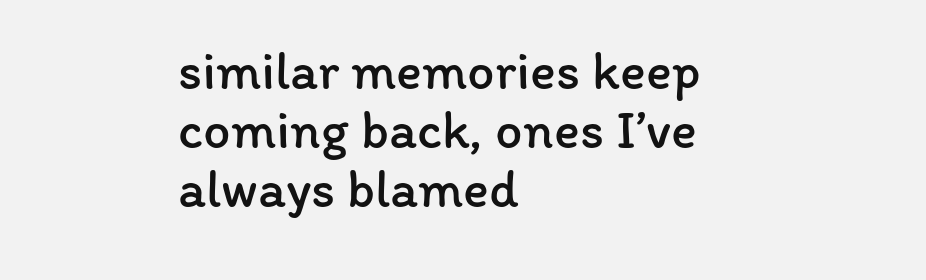similar memories keep coming back, ones I’ve always blamed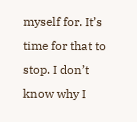myself for. It’s time for that to stop. I don’t know why I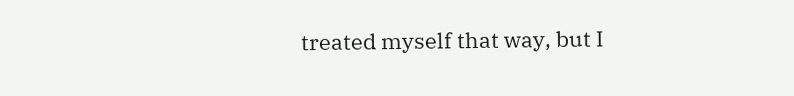treated myself that way, but I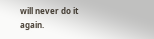will never do it again.